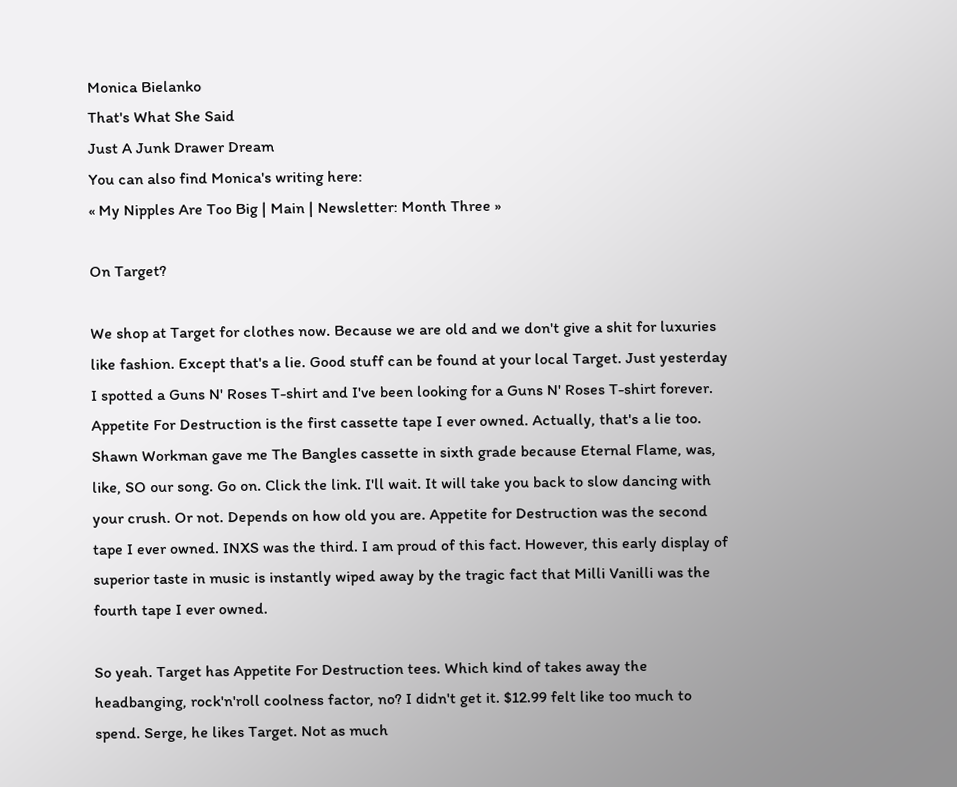Monica Bielanko
That's What She Said
Just A Junk Drawer Dream
You can also find Monica's writing here:
« My Nipples Are Too Big | Main | Newsletter: Month Three »

On Target?

We shop at Target for clothes now. Because we are old and we don't give a shit for luxuries like fashion. Except that's a lie. Good stuff can be found at your local Target. Just yesterday I spotted a Guns N' Roses T-shirt and I've been looking for a Guns N' Roses T-shirt forever. Appetite For Destruction is the first cassette tape I ever owned. Actually, that's a lie too. Shawn Workman gave me The Bangles cassette in sixth grade because Eternal Flame, was, like, SO our song. Go on. Click the link. I'll wait. It will take you back to slow dancing with your crush. Or not. Depends on how old you are. Appetite for Destruction was the second tape I ever owned. INXS was the third. I am proud of this fact. However, this early display of superior taste in music is instantly wiped away by the tragic fact that Milli Vanilli was the fourth tape I ever owned.

So yeah. Target has Appetite For Destruction tees. Which kind of takes away the headbanging, rock'n'roll coolness factor, no? I didn't get it. $12.99 felt like too much to spend. Serge, he likes Target. Not as much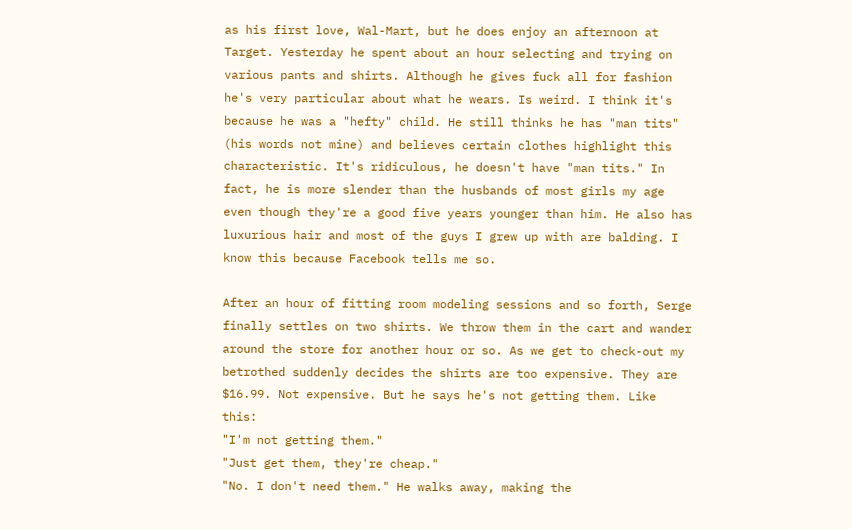as his first love, Wal-Mart, but he does enjoy an afternoon at Target. Yesterday he spent about an hour selecting and trying on various pants and shirts. Although he gives fuck all for fashion he's very particular about what he wears. Is weird. I think it's because he was a "hefty" child. He still thinks he has "man tits" (his words not mine) and believes certain clothes highlight this characteristic. It's ridiculous, he doesn't have "man tits." In fact, he is more slender than the husbands of most girls my age even though they're a good five years younger than him. He also has luxurious hair and most of the guys I grew up with are balding. I know this because Facebook tells me so.

After an hour of fitting room modeling sessions and so forth, Serge finally settles on two shirts. We throw them in the cart and wander around the store for another hour or so. As we get to check-out my betrothed suddenly decides the shirts are too expensive. They are $16.99. Not expensive. But he says he's not getting them. Like this:
"I'm not getting them."
"Just get them, they're cheap."
"No. I don't need them." He walks away, making the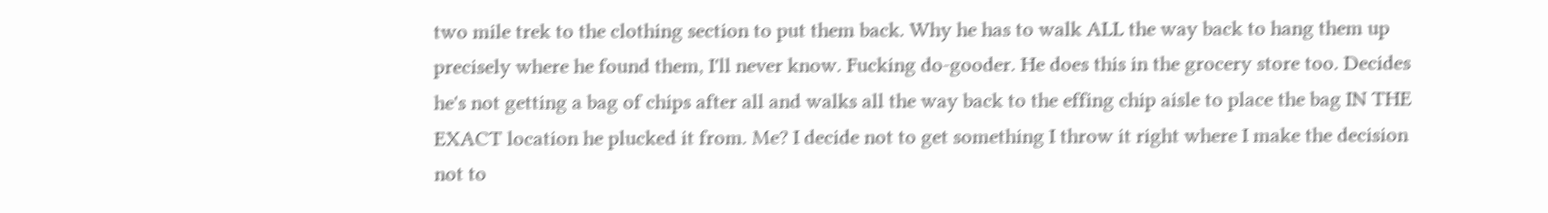two mile trek to the clothing section to put them back. Why he has to walk ALL the way back to hang them up precisely where he found them, I'll never know. Fucking do-gooder. He does this in the grocery store too. Decides he's not getting a bag of chips after all and walks all the way back to the effing chip aisle to place the bag IN THE EXACT location he plucked it from. Me? I decide not to get something I throw it right where I make the decision not to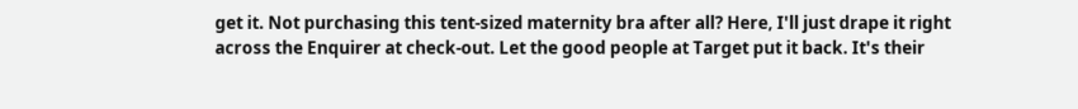get it. Not purchasing this tent-sized maternity bra after all? Here, I'll just drape it right across the Enquirer at check-out. Let the good people at Target put it back. It's their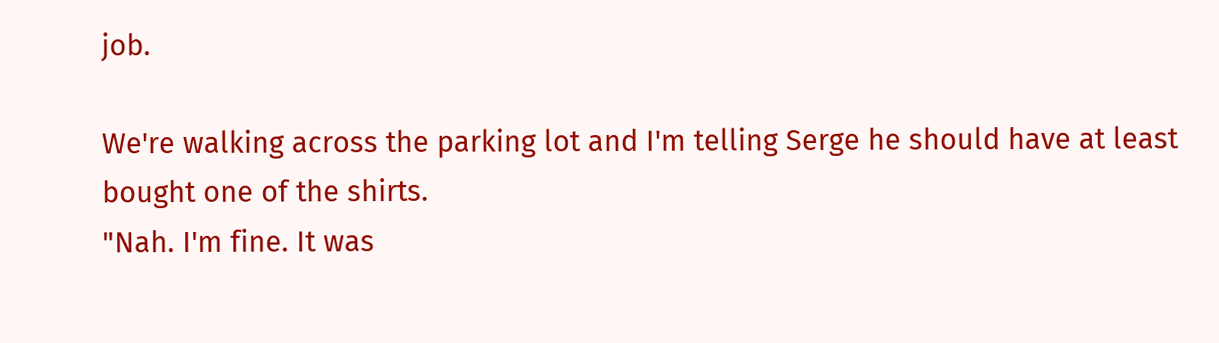job.

We're walking across the parking lot and I'm telling Serge he should have at least bought one of the shirts.
"Nah. I'm fine. It was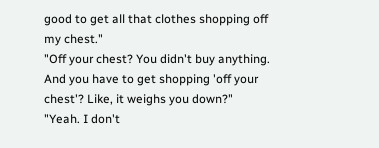good to get all that clothes shopping off my chest."
"Off your chest? You didn't buy anything. And you have to get shopping 'off your chest'? Like, it weighs you down?"
"Yeah. I don't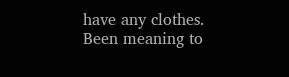have any clothes. Been meaning to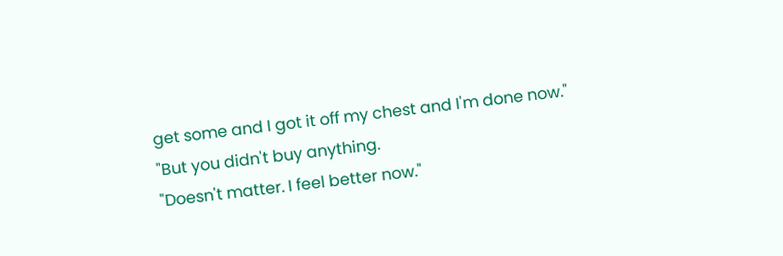get some and I got it off my chest and I'm done now."
"But you didn't buy anything.
"Doesn't matter. I feel better now."